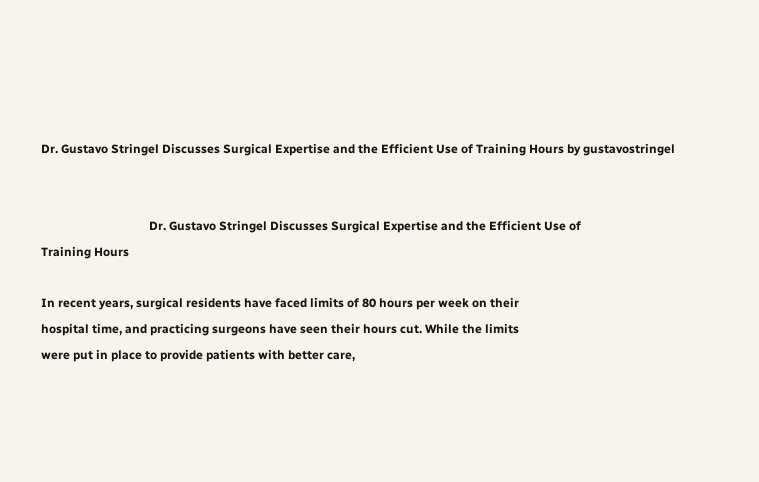Dr. Gustavo Stringel Discusses Surgical Expertise and the Efficient Use of Training Hours by gustavostringel


                                    Dr. Gustavo Stringel Discusses Surgical Expertise and the Efficient Use of
Training Hours

In recent years, surgical residents have faced limits of 80 hours per week on their
hospital time, and practicing surgeons have seen their hours cut. While the limits
were put in place to provide patients with better care,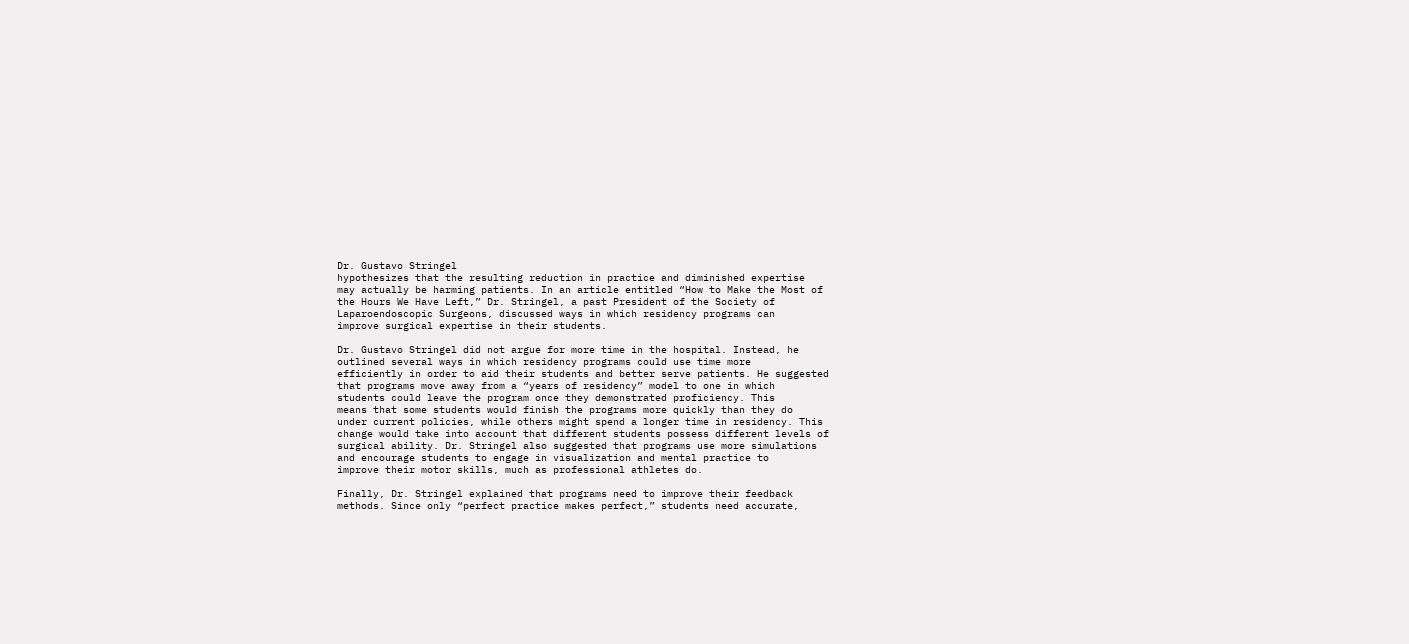Dr. Gustavo Stringel
hypothesizes that the resulting reduction in practice and diminished expertise
may actually be harming patients. In an article entitled “How to Make the Most of
the Hours We Have Left,” Dr. Stringel, a past President of the Society of
Laparoendoscopic Surgeons, discussed ways in which residency programs can
improve surgical expertise in their students.

Dr. Gustavo Stringel did not argue for more time in the hospital. Instead, he
outlined several ways in which residency programs could use time more
efficiently in order to aid their students and better serve patients. He suggested
that programs move away from a “years of residency” model to one in which
students could leave the program once they demonstrated proficiency. This
means that some students would finish the programs more quickly than they do
under current policies, while others might spend a longer time in residency. This
change would take into account that different students possess different levels of
surgical ability. Dr. Stringel also suggested that programs use more simulations
and encourage students to engage in visualization and mental practice to
improve their motor skills, much as professional athletes do.

Finally, Dr. Stringel explained that programs need to improve their feedback
methods. Since only “perfect practice makes perfect,” students need accurate,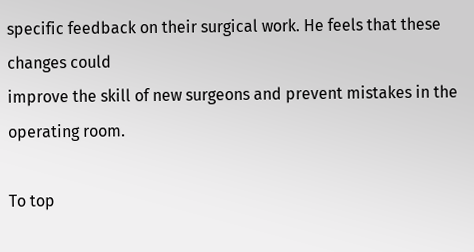specific feedback on their surgical work. He feels that these changes could
improve the skill of new surgeons and prevent mistakes in the operating room.

To top